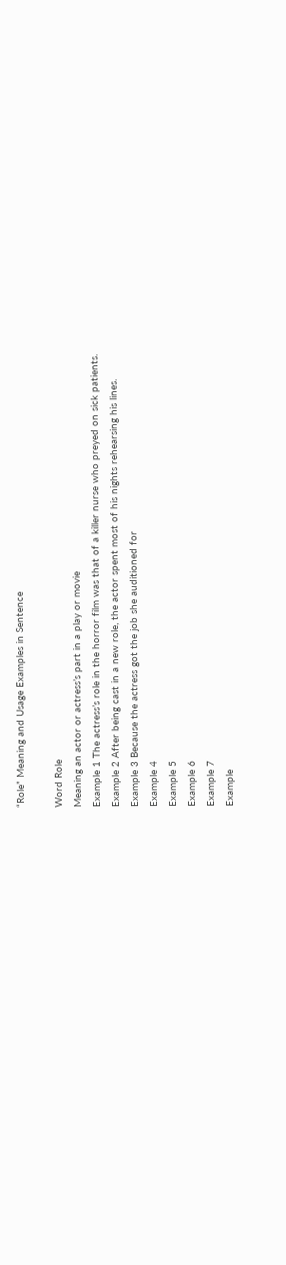“Role” Meaning and Usage Examples in Sentence

Word Role
Meaning an actor or actress’s part in a play or movie
Example 1 The actress’s role in the horror film was that of a killer nurse who preyed on sick patients.
Example 2 After being cast in a new role, the actor spent most of his nights rehearsing his lines.
Example 3 Because the actress got the job she auditioned for
Example 4
Example 5
Example 6
Example 7
Example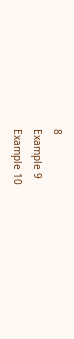8
Example 9
Example 10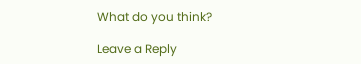What do you think?

Leave a Reply